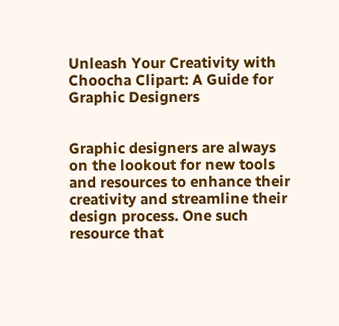Unleash Your Creativity with Choocha Clipart: A Guide for Graphic Designers


Graphic designers are always on the lookout for new tools and resources to enhance their creativity and streamline their design process. One such resource that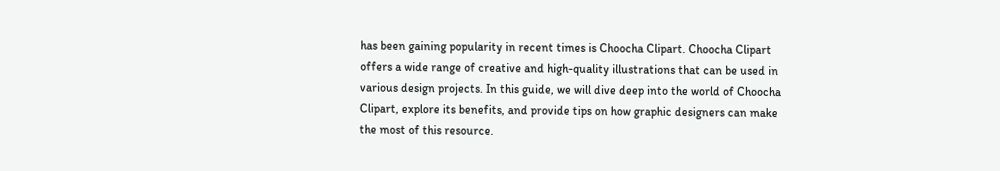has been gaining popularity in recent times is Choocha Clipart. Choocha Clipart offers a wide range of creative and high-quality illustrations that can be used in various design projects. In this guide, we will dive deep into the world of Choocha Clipart, explore its benefits, and provide tips on how graphic designers can make the most of this resource.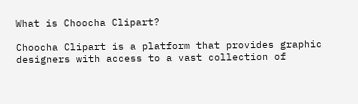What is Choocha Clipart?

Choocha Clipart is a platform that provides graphic designers with access to a vast collection of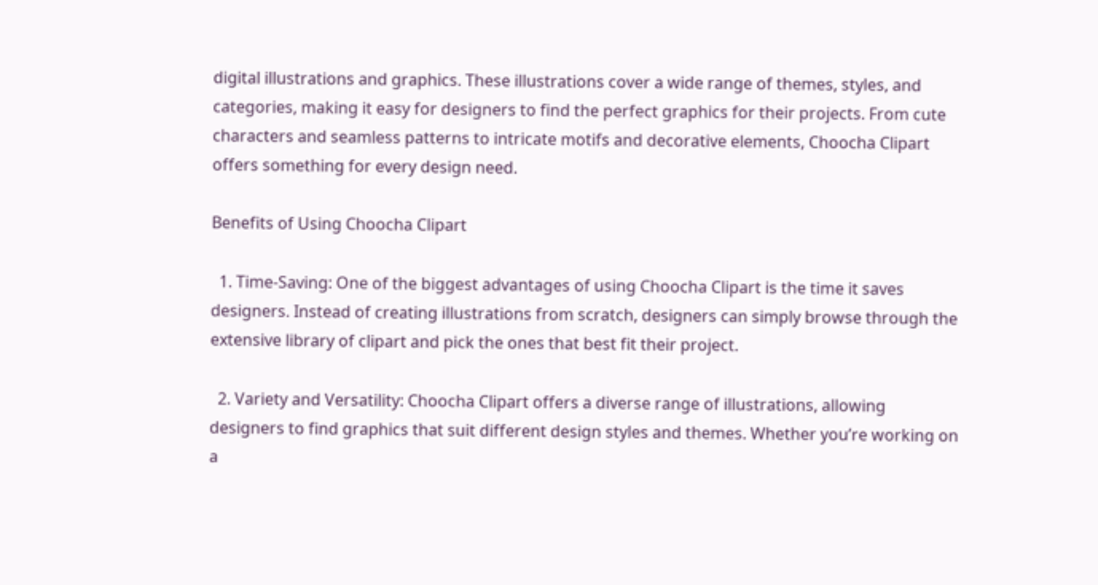digital illustrations and graphics. These illustrations cover a wide range of themes, styles, and categories, making it easy for designers to find the perfect graphics for their projects. From cute characters and seamless patterns to intricate motifs and decorative elements, Choocha Clipart offers something for every design need.

Benefits of Using Choocha Clipart

  1. Time-Saving: One of the biggest advantages of using Choocha Clipart is the time it saves designers. Instead of creating illustrations from scratch, designers can simply browse through the extensive library of clipart and pick the ones that best fit their project.

  2. Variety and Versatility: Choocha Clipart offers a diverse range of illustrations, allowing designers to find graphics that suit different design styles and themes. Whether you’re working on a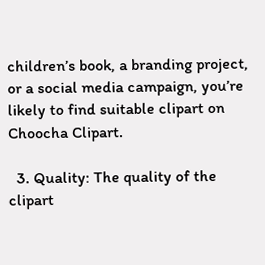children’s book, a branding project, or a social media campaign, you’re likely to find suitable clipart on Choocha Clipart.

  3. Quality: The quality of the clipart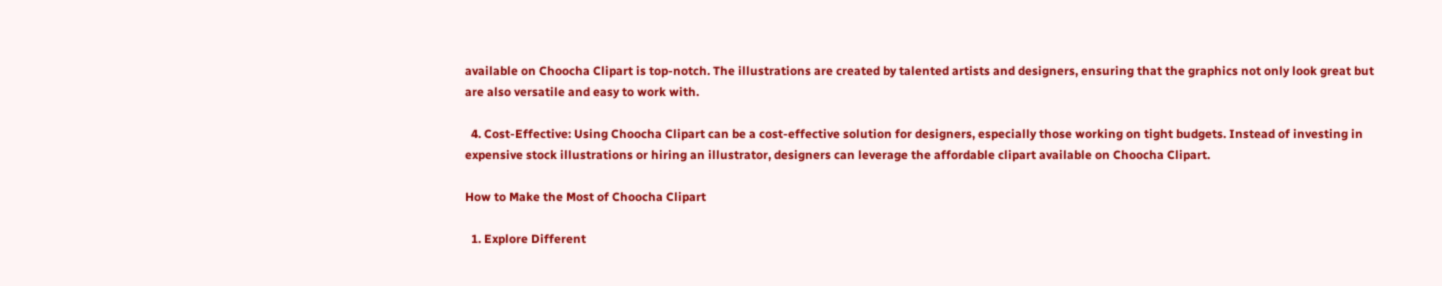available on Choocha Clipart is top-notch. The illustrations are created by talented artists and designers, ensuring that the graphics not only look great but are also versatile and easy to work with.

  4. Cost-Effective: Using Choocha Clipart can be a cost-effective solution for designers, especially those working on tight budgets. Instead of investing in expensive stock illustrations or hiring an illustrator, designers can leverage the affordable clipart available on Choocha Clipart.

How to Make the Most of Choocha Clipart

  1. Explore Different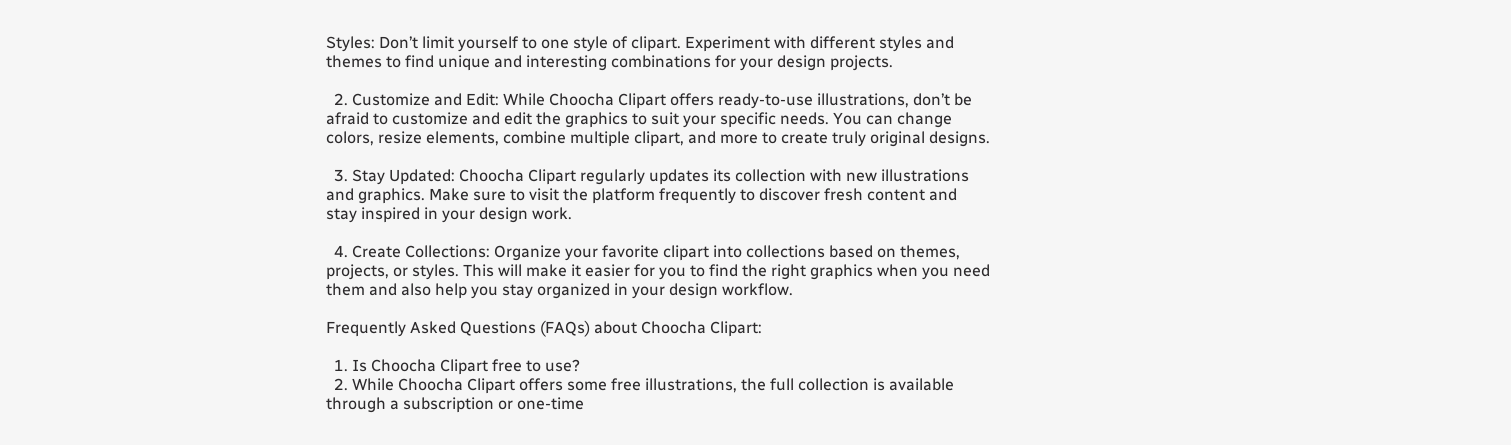Styles: Don’t limit yourself to one style of clipart. Experiment with different styles and themes to find unique and interesting combinations for your design projects.

  2. Customize and Edit: While Choocha Clipart offers ready-to-use illustrations, don’t be afraid to customize and edit the graphics to suit your specific needs. You can change colors, resize elements, combine multiple clipart, and more to create truly original designs.

  3. Stay Updated: Choocha Clipart regularly updates its collection with new illustrations and graphics. Make sure to visit the platform frequently to discover fresh content and stay inspired in your design work.

  4. Create Collections: Organize your favorite clipart into collections based on themes, projects, or styles. This will make it easier for you to find the right graphics when you need them and also help you stay organized in your design workflow.

Frequently Asked Questions (FAQs) about Choocha Clipart:

  1. Is Choocha Clipart free to use?
  2. While Choocha Clipart offers some free illustrations, the full collection is available through a subscription or one-time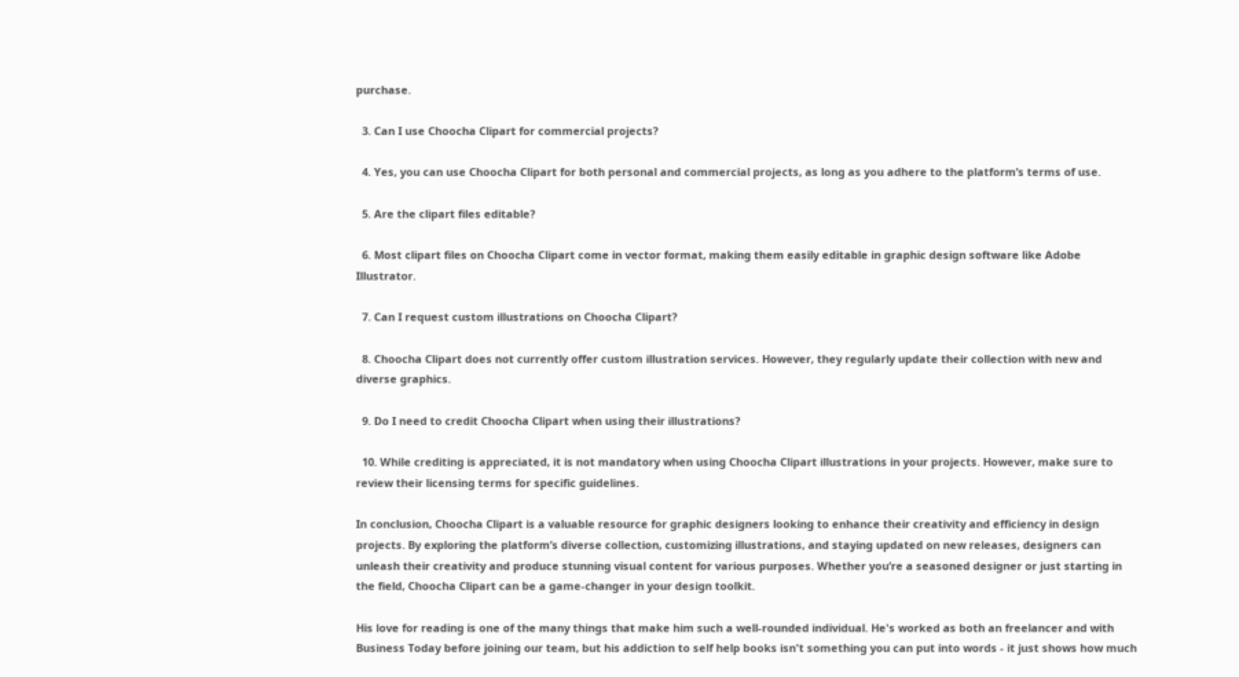purchase.

  3. Can I use Choocha Clipart for commercial projects?

  4. Yes, you can use Choocha Clipart for both personal and commercial projects, as long as you adhere to the platform’s terms of use.

  5. Are the clipart files editable?

  6. Most clipart files on Choocha Clipart come in vector format, making them easily editable in graphic design software like Adobe Illustrator.

  7. Can I request custom illustrations on Choocha Clipart?

  8. Choocha Clipart does not currently offer custom illustration services. However, they regularly update their collection with new and diverse graphics.

  9. Do I need to credit Choocha Clipart when using their illustrations?

  10. While crediting is appreciated, it is not mandatory when using Choocha Clipart illustrations in your projects. However, make sure to review their licensing terms for specific guidelines.

In conclusion, Choocha Clipart is a valuable resource for graphic designers looking to enhance their creativity and efficiency in design projects. By exploring the platform’s diverse collection, customizing illustrations, and staying updated on new releases, designers can unleash their creativity and produce stunning visual content for various purposes. Whether you’re a seasoned designer or just starting in the field, Choocha Clipart can be a game-changer in your design toolkit.

His love for reading is one of the many things that make him such a well-rounded individual. He's worked as both an freelancer and with Business Today before joining our team, but his addiction to self help books isn't something you can put into words - it just shows how much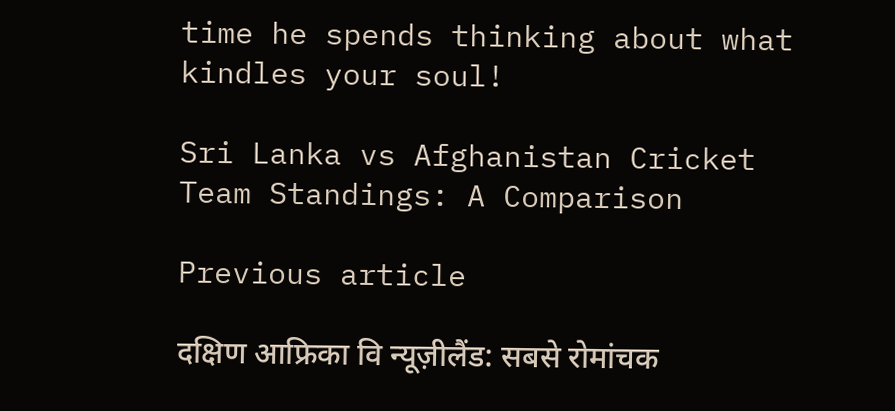time he spends thinking about what kindles your soul!

Sri Lanka vs Afghanistan Cricket Team Standings: A Comparison

Previous article

दक्षिण आफ्रिका वि न्यूज़ीलैंड: सबसे रोमांचक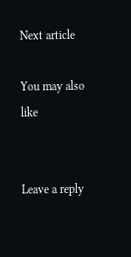Next article

You may also like


Leave a reply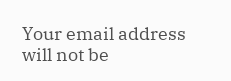Your email address will not be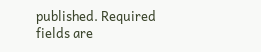published. Required fields are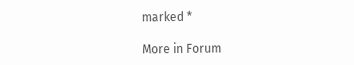marked *

More in Forum